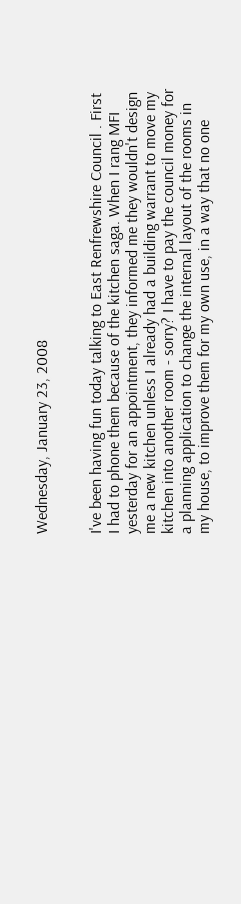Wednesday, January 23, 2008


I've been having fun today talking to East Renfrewshire Council . First I had to phone them because of the kitchen saga. When I rang MFI yesterday for an appointment, they informed me they wouldn't design me a new kitchen unless I already had a building warrant to move my kitchen into another room - sorry? I have to pay the council money for a planning application to change the internal layout of the rooms in my house, to improve them for my own use, in a way that no one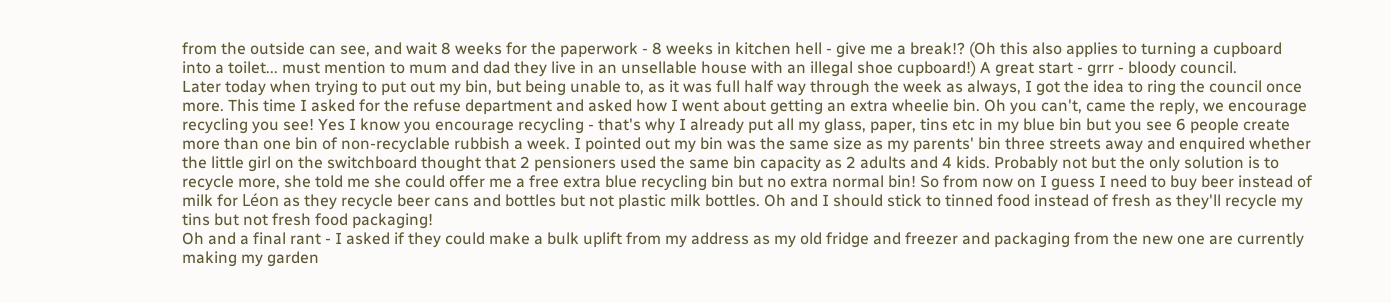from the outside can see, and wait 8 weeks for the paperwork - 8 weeks in kitchen hell - give me a break!? (Oh this also applies to turning a cupboard into a toilet... must mention to mum and dad they live in an unsellable house with an illegal shoe cupboard!) A great start - grrr - bloody council.
Later today when trying to put out my bin, but being unable to, as it was full half way through the week as always, I got the idea to ring the council once more. This time I asked for the refuse department and asked how I went about getting an extra wheelie bin. Oh you can't, came the reply, we encourage recycling you see! Yes I know you encourage recycling - that's why I already put all my glass, paper, tins etc in my blue bin but you see 6 people create more than one bin of non-recyclable rubbish a week. I pointed out my bin was the same size as my parents' bin three streets away and enquired whether the little girl on the switchboard thought that 2 pensioners used the same bin capacity as 2 adults and 4 kids. Probably not but the only solution is to recycle more, she told me she could offer me a free extra blue recycling bin but no extra normal bin! So from now on I guess I need to buy beer instead of milk for Léon as they recycle beer cans and bottles but not plastic milk bottles. Oh and I should stick to tinned food instead of fresh as they'll recycle my tins but not fresh food packaging!
Oh and a final rant - I asked if they could make a bulk uplift from my address as my old fridge and freezer and packaging from the new one are currently making my garden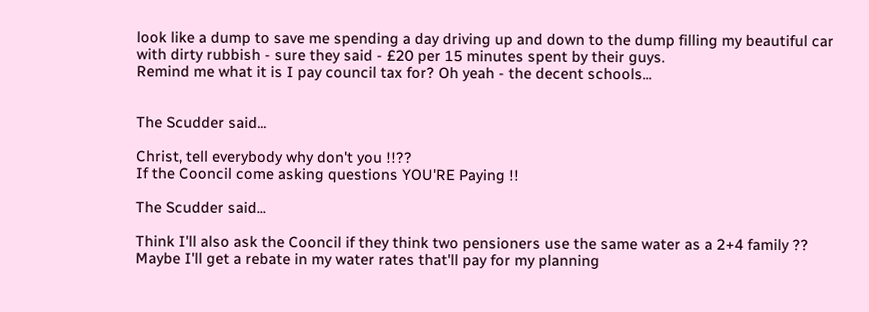look like a dump to save me spending a day driving up and down to the dump filling my beautiful car with dirty rubbish - sure they said - £20 per 15 minutes spent by their guys.
Remind me what it is I pay council tax for? Oh yeah - the decent schools...


The Scudder said...

Christ, tell everybody why don't you !!??
If the Cooncil come asking questions YOU'RE Paying !!

The Scudder said...

Think I'll also ask the Cooncil if they think two pensioners use the same water as a 2+4 family ?? Maybe I'll get a rebate in my water rates that'll pay for my planning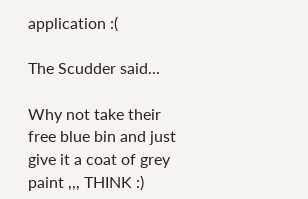application :(

The Scudder said...

Why not take their free blue bin and just give it a coat of grey paint ,,, THINK :)